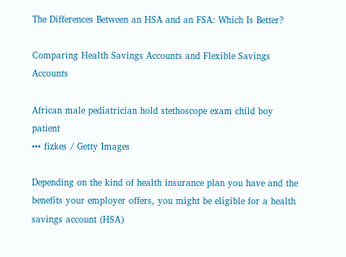The Differences Between an HSA and an FSA: Which Is Better?

Comparing Health Savings Accounts and Flexible Savings Accounts

African male pediatrician hold stethoscope exam child boy patient
••• fizkes / Getty Images

Depending on the kind of health insurance plan you have and the benefits your employer offers, you might be eligible for a health savings account (HSA)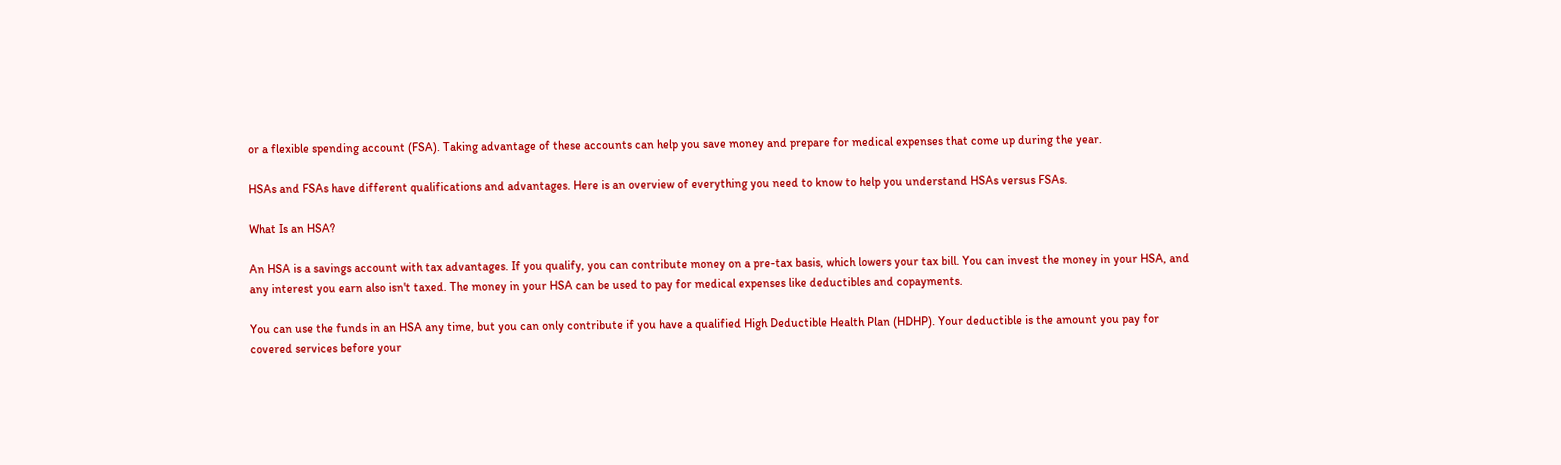or a flexible spending account (FSA). Taking advantage of these accounts can help you save money and prepare for medical expenses that come up during the year.

HSAs and FSAs have different qualifications and advantages. Here is an overview of everything you need to know to help you understand HSAs versus FSAs.

What Is an HSA?

An HSA is a savings account with tax advantages. If you qualify, you can contribute money on a pre-tax basis, which lowers your tax bill. You can invest the money in your HSA, and any interest you earn also isn't taxed. The money in your HSA can be used to pay for medical expenses like deductibles and copayments.

You can use the funds in an HSA any time, but you can only contribute if you have a qualified High Deductible Health Plan (HDHP). Your deductible is the amount you pay for covered services before your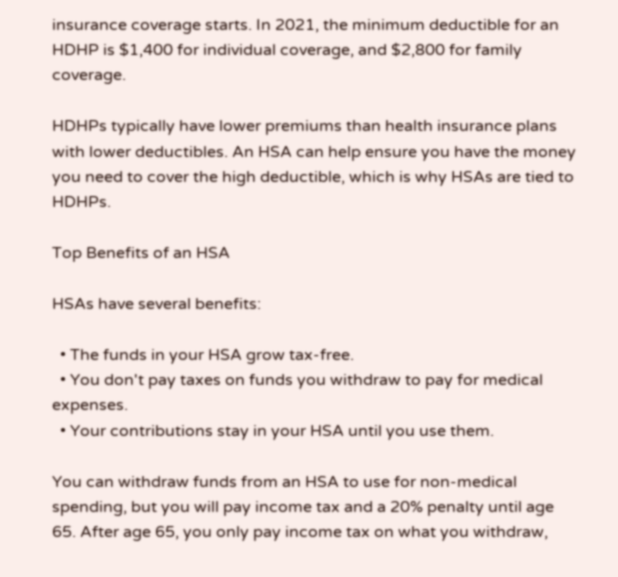insurance coverage starts. In 2021, the minimum deductible for an HDHP is $1,400 for individual coverage, and $2,800 for family coverage.

HDHPs typically have lower premiums than health insurance plans with lower deductibles. An HSA can help ensure you have the money you need to cover the high deductible, which is why HSAs are tied to HDHPs.

Top Benefits of an HSA

HSAs have several benefits:

  • The funds in your HSA grow tax-free.
  • You don't pay taxes on funds you withdraw to pay for medical expenses.
  • Your contributions stay in your HSA until you use them.

You can withdraw funds from an HSA to use for non-medical spending, but you will pay income tax and a 20% penalty until age 65. After age 65, you only pay income tax on what you withdraw,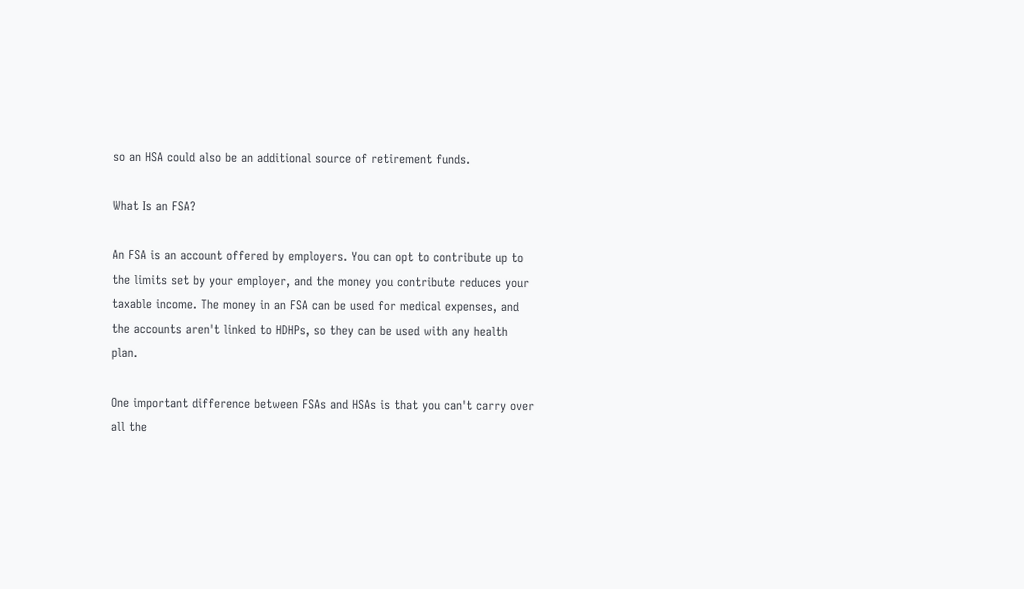so an HSA could also be an additional source of retirement funds.

What Is an FSA?

An FSA is an account offered by employers. You can opt to contribute up to the limits set by your employer, and the money you contribute reduces your taxable income. The money in an FSA can be used for medical expenses, and the accounts aren't linked to HDHPs, so they can be used with any health plan.

One important difference between FSAs and HSAs is that you can't carry over all the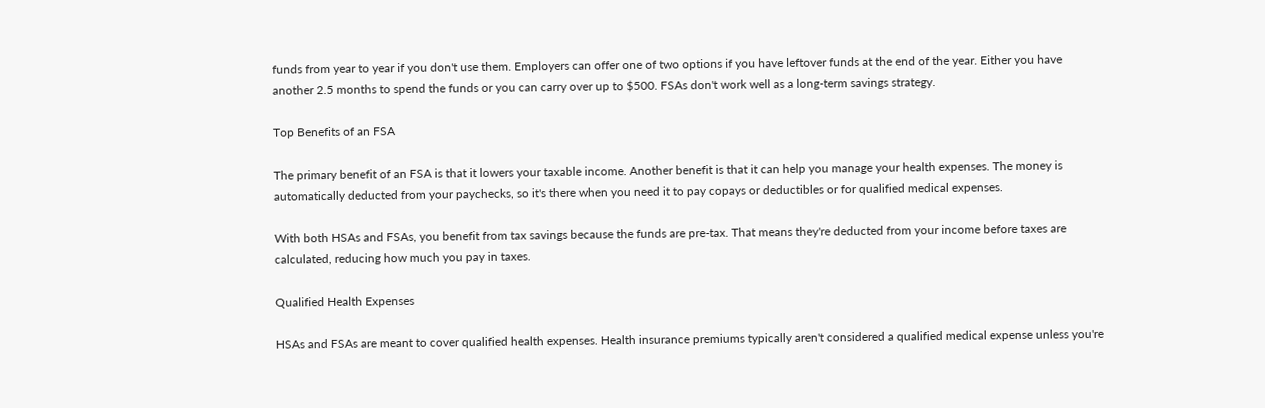funds from year to year if you don't use them. Employers can offer one of two options if you have leftover funds at the end of the year. Either you have another 2.5 months to spend the funds or you can carry over up to $500. FSAs don't work well as a long-term savings strategy.

Top Benefits of an FSA

The primary benefit of an FSA is that it lowers your taxable income. Another benefit is that it can help you manage your health expenses. The money is automatically deducted from your paychecks, so it's there when you need it to pay copays or deductibles or for qualified medical expenses.

With both HSAs and FSAs, you benefit from tax savings because the funds are pre-tax. That means they're deducted from your income before taxes are calculated, reducing how much you pay in taxes.

Qualified Health Expenses

HSAs and FSAs are meant to cover qualified health expenses. Health insurance premiums typically aren't considered a qualified medical expense unless you're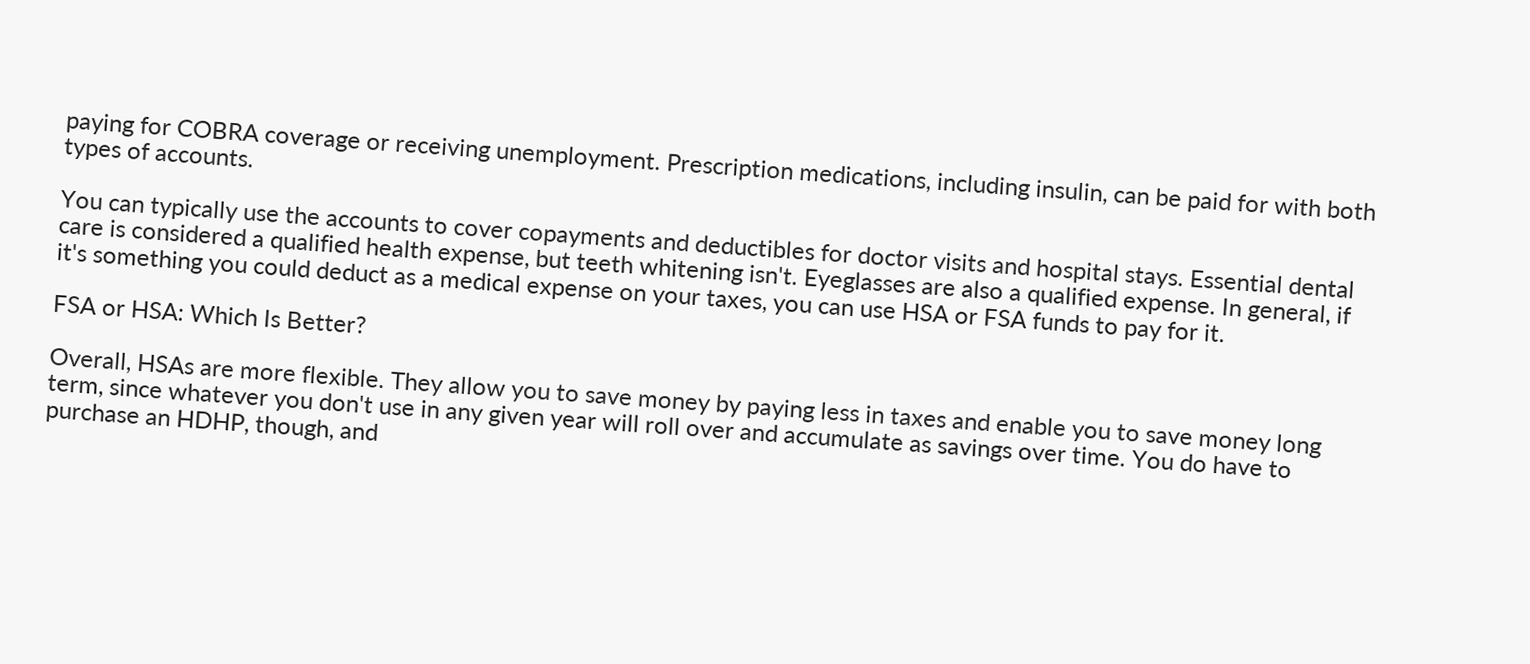paying for COBRA coverage or receiving unemployment. Prescription medications, including insulin, can be paid for with both types of accounts.

You can typically use the accounts to cover copayments and deductibles for doctor visits and hospital stays. Essential dental care is considered a qualified health expense, but teeth whitening isn't. Eyeglasses are also a qualified expense. In general, if it's something you could deduct as a medical expense on your taxes, you can use HSA or FSA funds to pay for it.

FSA or HSA: Which Is Better?

Overall, HSAs are more flexible. They allow you to save money by paying less in taxes and enable you to save money long term, since whatever you don't use in any given year will roll over and accumulate as savings over time. You do have to purchase an HDHP, though, and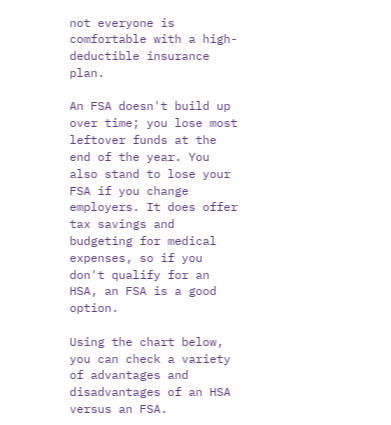not everyone is comfortable with a high-deductible insurance plan.

An FSA doesn't build up over time; you lose most leftover funds at the end of the year. You also stand to lose your FSA if you change employers. It does offer tax savings and budgeting for medical expenses, so if you don't qualify for an HSA, an FSA is a good option.

Using the chart below, you can check a variety of advantages and disadvantages of an HSA versus an FSA.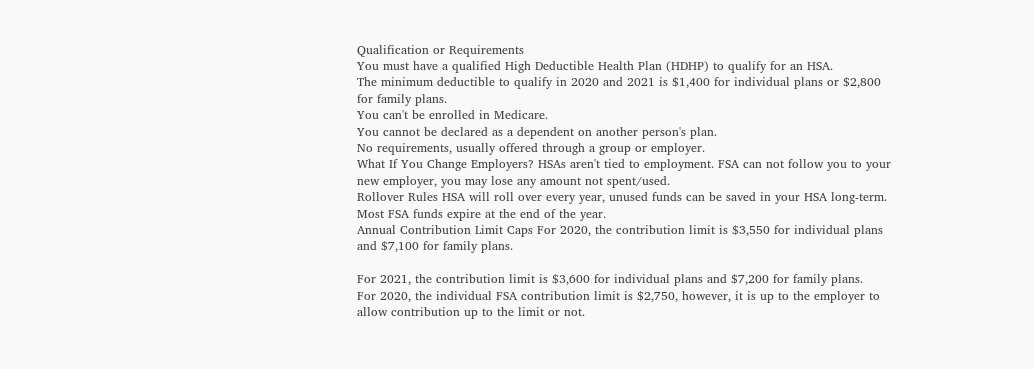Qualification or Requirements
You must have a qualified High Deductible Health Plan (HDHP) to qualify for an HSA.
The minimum deductible to qualify in 2020 and 2021 is $1,400 for individual plans or $2,800 for family plans.
You can't be enrolled in Medicare.
You cannot be declared as a dependent on another person's plan.
No requirements, usually offered through a group or employer.
What If You Change Employers? HSAs aren't tied to employment. FSA can not follow you to your new employer, you may lose any amount not spent/used.
Rollover Rules HSA will roll over every year, unused funds can be saved in your HSA long-term. Most FSA funds expire at the end of the year.
Annual Contribution Limit Caps For 2020, the contribution limit is $3,550 for individual plans and $7,100 for family plans.

For 2021, the contribution limit is $3,600 for individual plans and $7,200 for family plans.
For 2020, the individual FSA contribution limit is $2,750, however, it is up to the employer to allow contribution up to the limit or not.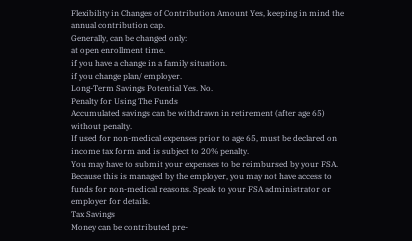Flexibility in Changes of Contribution Amount Yes, keeping in mind the annual contribution cap.
Generally, can be changed only:
at open enrollment time.
if you have a change in a family situation.
if you change plan/ employer.
Long-Term Savings Potential Yes. No.
Penalty for Using The Funds
Accumulated savings can be withdrawn in retirement (after age 65) without penalty.
If used for non-medical expenses prior to age 65, must be declared on income tax form and is subject to 20% penalty.
You may have to submit your expenses to be reimbursed by your FSA. Because this is managed by the employer, you may not have access to funds for non-medical reasons. Speak to your FSA administrator or employer for details.
Tax Savings
Money can be contributed pre-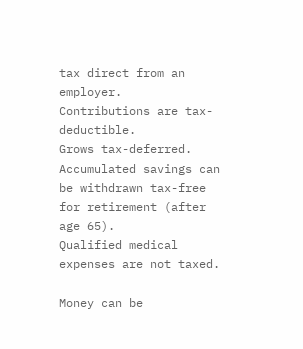tax direct from an employer.
Contributions are tax-deductible.
Grows tax-deferred.
Accumulated savings can be withdrawn tax-free for retirement (after age 65).
Qualified medical expenses are not taxed.

Money can be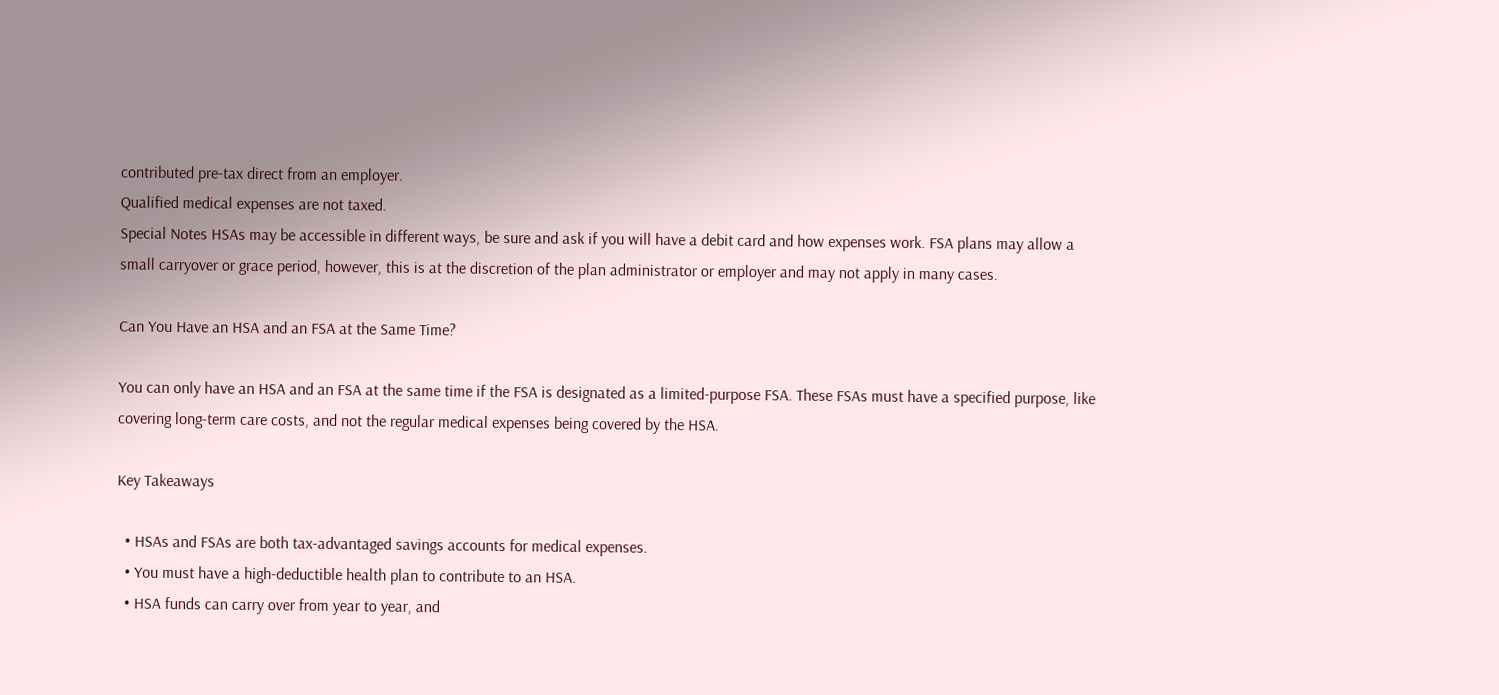contributed pre-tax direct from an employer.
Qualified medical expenses are not taxed.
Special Notes HSAs may be accessible in different ways, be sure and ask if you will have a debit card and how expenses work. FSA plans may allow a small carryover or grace period, however, this is at the discretion of the plan administrator or employer and may not apply in many cases.

Can You Have an HSA and an FSA at the Same Time?

You can only have an HSA and an FSA at the same time if the FSA is designated as a limited-purpose FSA. These FSAs must have a specified purpose, like covering long-term care costs, and not the regular medical expenses being covered by the HSA.

Key Takeaways

  • HSAs and FSAs are both tax-advantaged savings accounts for medical expenses.
  • You must have a high-deductible health plan to contribute to an HSA.
  • HSA funds can carry over from year to year, and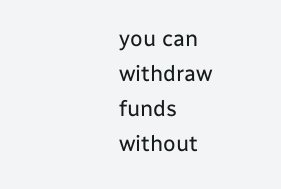you can withdraw funds without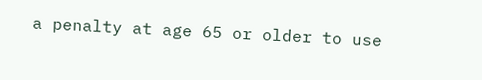a penalty at age 65 or older to use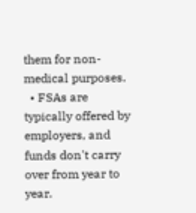them for non-medical purposes.
  • FSAs are typically offered by employers, and funds don't carry over from year to year.